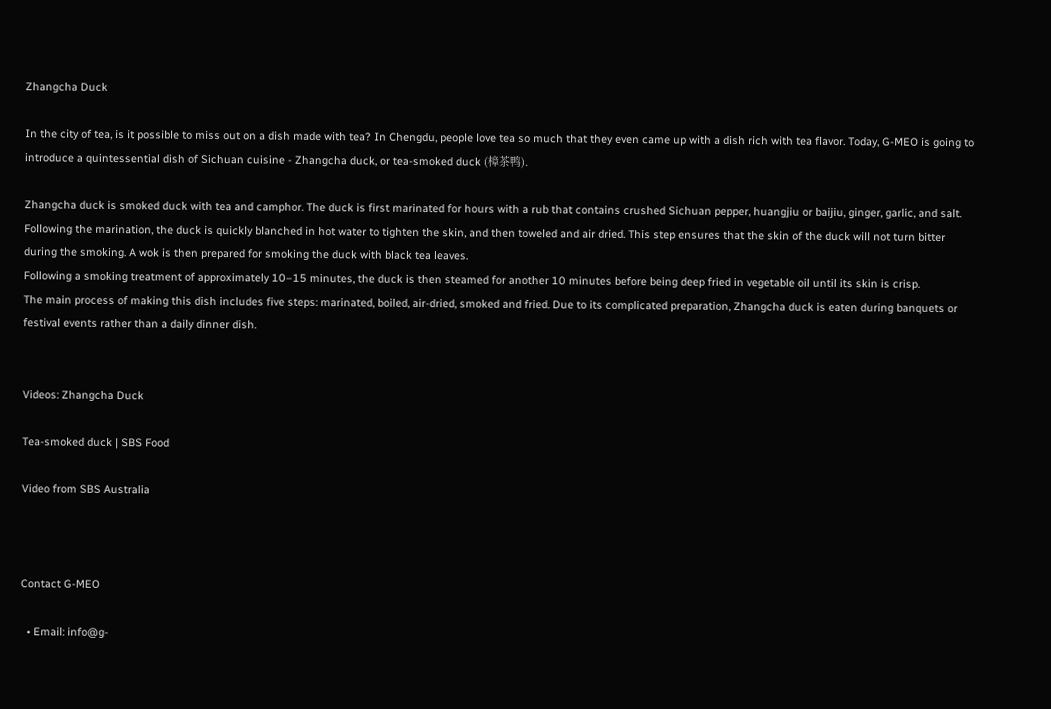Zhangcha Duck

In the city of tea, is it possible to miss out on a dish made with tea? In Chengdu, people love tea so much that they even came up with a dish rich with tea flavor. Today, G-MEO is going to introduce a quintessential dish of Sichuan cuisine - Zhangcha duck, or tea-smoked duck (樟茶鸭).

Zhangcha duck is smoked duck with tea and camphor. The duck is first marinated for hours with a rub that contains crushed Sichuan pepper, huangjiu or baijiu, ginger, garlic, and salt. Following the marination, the duck is quickly blanched in hot water to tighten the skin, and then toweled and air dried. This step ensures that the skin of the duck will not turn bitter during the smoking. A wok is then prepared for smoking the duck with black tea leaves.
Following a smoking treatment of approximately 10–15 minutes, the duck is then steamed for another 10 minutes before being deep fried in vegetable oil until its skin is crisp.
The main process of making this dish includes five steps: marinated, boiled, air-dried, smoked and fried. Due to its complicated preparation, Zhangcha duck is eaten during banquets or festival events rather than a daily dinner dish.


Videos: Zhangcha Duck

Tea-smoked duck | SBS Food

Video from SBS Australia



Contact G-MEO

  • Email: info@g-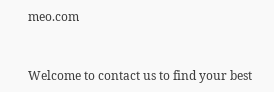meo.com


Welcome to contact us to find your best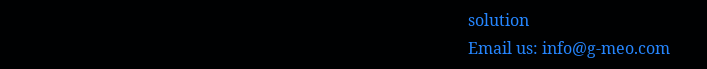solution
Email us: info@g-meo.com